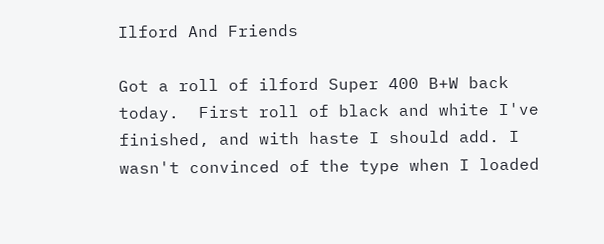Ilford And Friends

Got a roll of ilford Super 400 B+W back today.  First roll of black and white I've finished, and with haste I should add. I wasn't convinced of the type when I loaded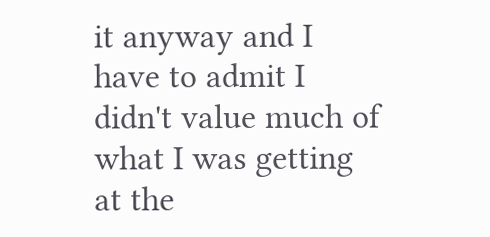it anyway and I have to admit I didn't value much of what I was getting at the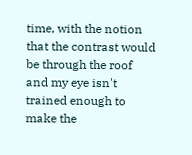time, with the notion that the contrast would be through the roof and my eye isn't trained enough to make the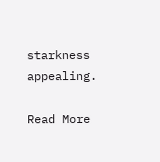starkness appealing.

Read More